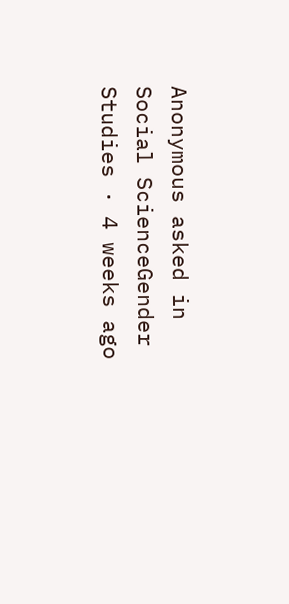Anonymous asked in Social ScienceGender Studies · 4 weeks ago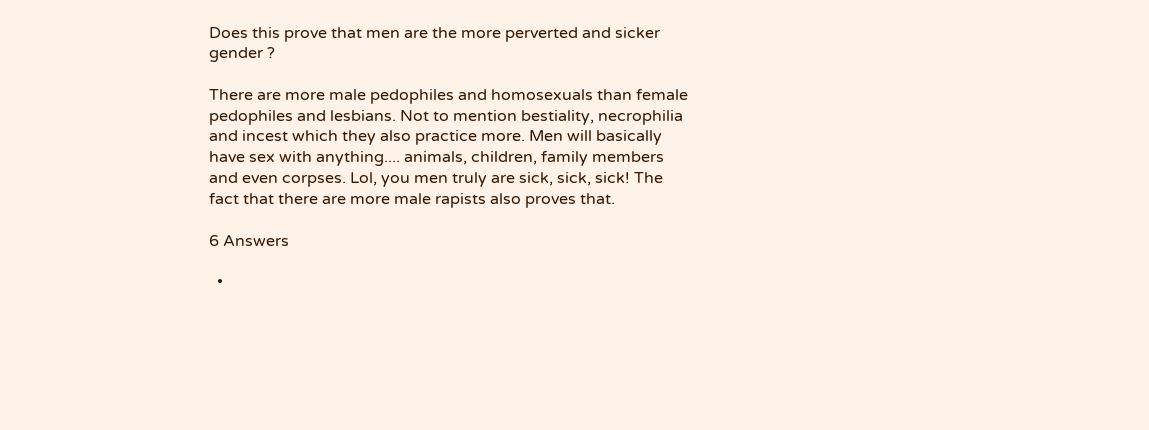Does this prove that men are the more perverted and sicker gender ?

There are more male pedophiles and homosexuals than female pedophiles and lesbians. Not to mention bestiality, necrophilia and incest which they also practice more. Men will basically have sex with anything.... animals, children, family members and even corpses. Lol, you men truly are sick, sick, sick! The fact that there are more male rapists also proves that.

6 Answers

  •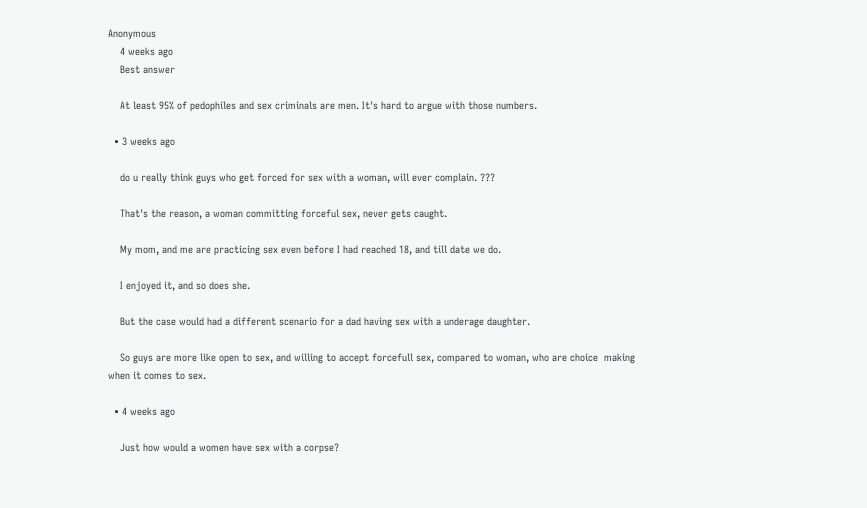Anonymous
    4 weeks ago
    Best answer

    At least 95% of pedophiles and sex criminals are men. It's hard to argue with those numbers.

  • 3 weeks ago

    do u really think guys who get forced for sex with a woman, will ever complain. ???

    That's the reason, a woman committing forceful sex, never gets caught.

    My mom, and me are practicing sex even before I had reached 18, and till date we do.

    I enjoyed it, and so does she.

    But the case would had a different scenario for a dad having sex with a underage daughter.

    So guys are more like open to sex, and willing to accept forcefull sex, compared to woman, who are choice  making when it comes to sex.

  • 4 weeks ago

    Just how would a women have sex with a corpse?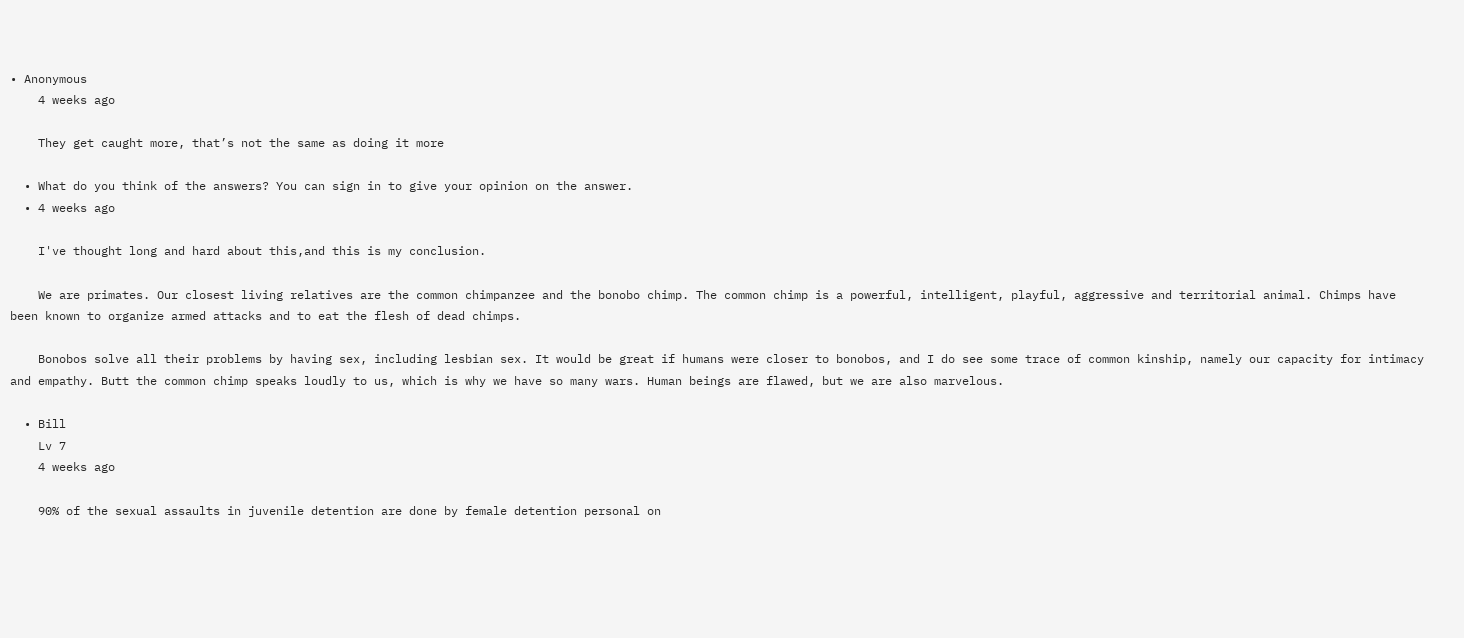• Anonymous
    4 weeks ago

    They get caught more, that’s not the same as doing it more

  • What do you think of the answers? You can sign in to give your opinion on the answer.
  • 4 weeks ago

    I've thought long and hard about this,and this is my conclusion.

    We are primates. Our closest living relatives are the common chimpanzee and the bonobo chimp. The common chimp is a powerful, intelligent, playful, aggressive and territorial animal. Chimps have been known to organize armed attacks and to eat the flesh of dead chimps.

    Bonobos solve all their problems by having sex, including lesbian sex. It would be great if humans were closer to bonobos, and I do see some trace of common kinship, namely our capacity for intimacy and empathy. Butt the common chimp speaks loudly to us, which is why we have so many wars. Human beings are flawed, but we are also marvelous.

  • Bill
    Lv 7
    4 weeks ago

    90% of the sexual assaults in juvenile detention are done by female detention personal on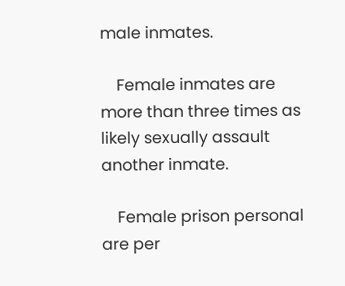male inmates.

    Female inmates are more than three times as likely sexually assault another inmate.

    Female prison personal are per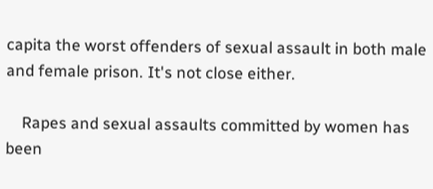capita the worst offenders of sexual assault in both male and female prison. It's not close either.

    Rapes and sexual assaults committed by women has been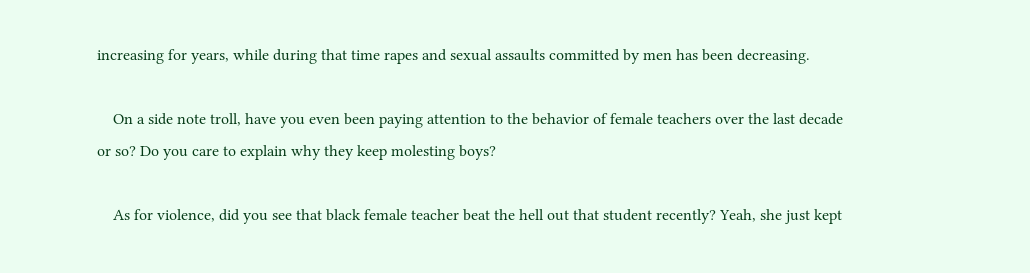increasing for years, while during that time rapes and sexual assaults committed by men has been decreasing.

    On a side note troll, have you even been paying attention to the behavior of female teachers over the last decade or so? Do you care to explain why they keep molesting boys?

    As for violence, did you see that black female teacher beat the hell out that student recently? Yeah, she just kept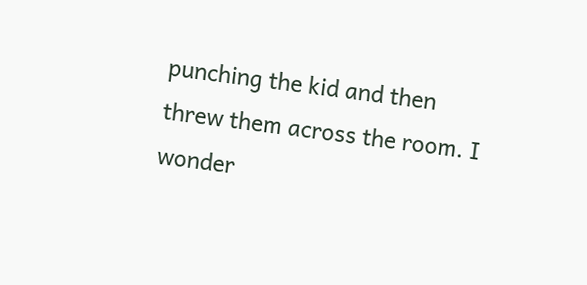punching the kid and then threw them across the room. I wonder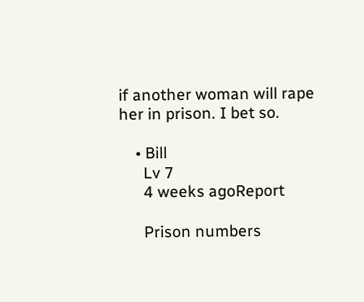if another woman will rape her in prison. I bet so.

    • Bill
      Lv 7
      4 weeks agoReport

      Prison numbers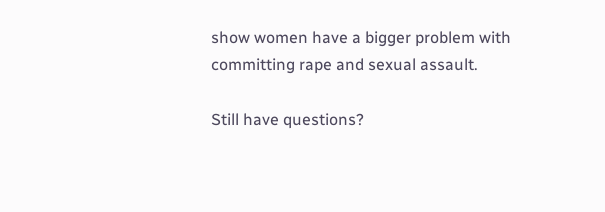show women have a bigger problem with committing rape and sexual assault.

Still have questions?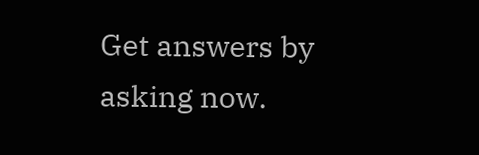Get answers by asking now.